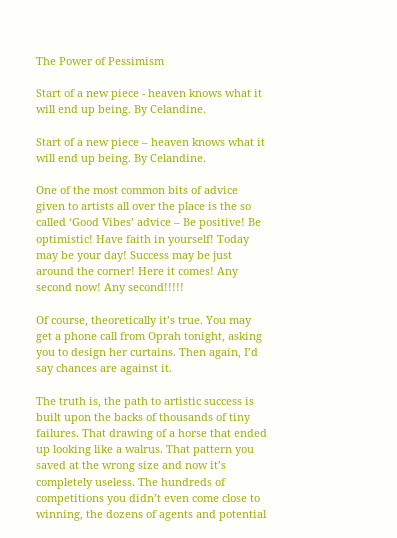The Power of Pessimism

Start of a new piece - heaven knows what it will end up being. By Celandine.

Start of a new piece – heaven knows what it will end up being. By Celandine.

One of the most common bits of advice given to artists all over the place is the so called ‘Good Vibes’ advice – Be positive! Be optimistic! Have faith in yourself! Today may be your day! Success may be just around the corner! Here it comes! Any second now! Any second!!!!!

Of course, theoretically it’s true. You may get a phone call from Oprah tonight, asking you to design her curtains. Then again, I’d say chances are against it.

The truth is, the path to artistic success is built upon the backs of thousands of tiny failures. That drawing of a horse that ended up looking like a walrus. That pattern you saved at the wrong size and now it’s completely useless. The hundreds of competitions you didn’t even come close to winning, the dozens of agents and potential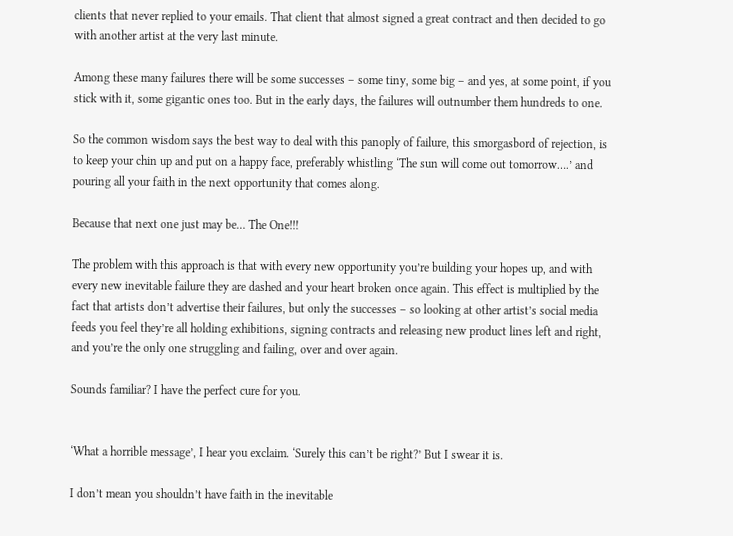clients that never replied to your emails. That client that almost signed a great contract and then decided to go with another artist at the very last minute.

Among these many failures there will be some successes – some tiny, some big – and yes, at some point, if you stick with it, some gigantic ones too. But in the early days, the failures will outnumber them hundreds to one.

So the common wisdom says the best way to deal with this panoply of failure, this smorgasbord of rejection, is to keep your chin up and put on a happy face, preferably whistling ‘The sun will come out tomorrow….’ and pouring all your faith in the next opportunity that comes along.

Because that next one just may be… The One!!!

The problem with this approach is that with every new opportunity you’re building your hopes up, and with every new inevitable failure they are dashed and your heart broken once again. This effect is multiplied by the fact that artists don’t advertise their failures, but only the successes – so looking at other artist’s social media feeds you feel they’re all holding exhibitions, signing contracts and releasing new product lines left and right, and you’re the only one struggling and failing, over and over again.

Sounds familiar? I have the perfect cure for you.


‘What a horrible message’, I hear you exclaim. ‘Surely this can’t be right?’ But I swear it is.

I don’t mean you shouldn’t have faith in the inevitable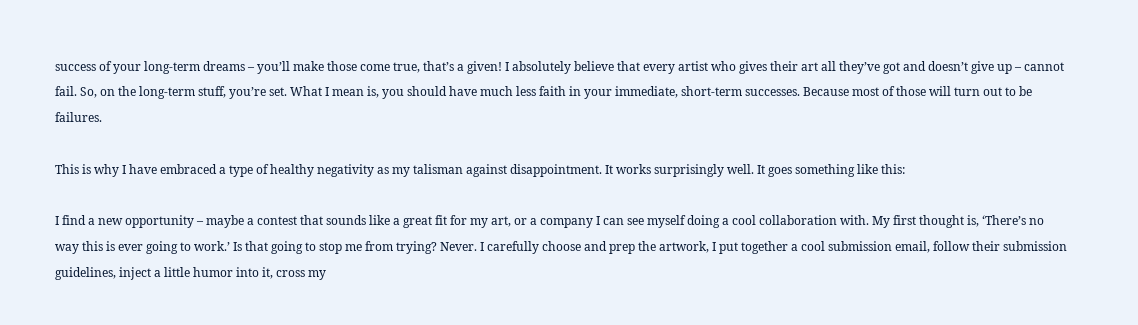success of your long-term dreams – you’ll make those come true, that’s a given! I absolutely believe that every artist who gives their art all they’ve got and doesn’t give up – cannot fail. So, on the long-term stuff, you’re set. What I mean is, you should have much less faith in your immediate, short-term successes. Because most of those will turn out to be failures.

This is why I have embraced a type of healthy negativity as my talisman against disappointment. It works surprisingly well. It goes something like this:

I find a new opportunity – maybe a contest that sounds like a great fit for my art, or a company I can see myself doing a cool collaboration with. My first thought is, ‘There’s no way this is ever going to work.’ Is that going to stop me from trying? Never. I carefully choose and prep the artwork, I put together a cool submission email, follow their submission guidelines, inject a little humor into it, cross my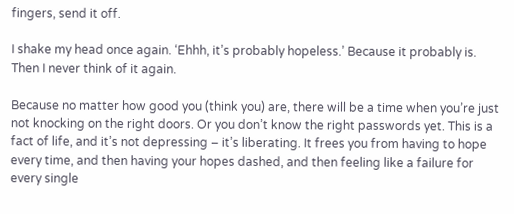fingers, send it off.

I shake my head once again. ‘Ehhh, it’s probably hopeless.’ Because it probably is. Then I never think of it again.

Because no matter how good you (think you) are, there will be a time when you’re just not knocking on the right doors. Or you don’t know the right passwords yet. This is a fact of life, and it’s not depressing – it’s liberating. It frees you from having to hope every time, and then having your hopes dashed, and then feeling like a failure for every single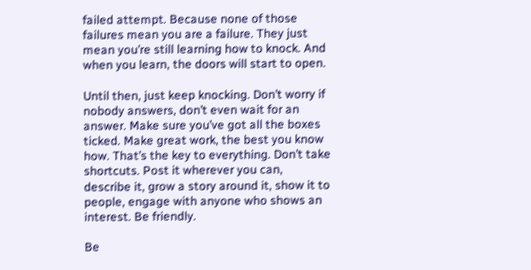failed attempt. Because none of those failures mean you are a failure. They just mean you’re still learning how to knock. And when you learn, the doors will start to open.

Until then, just keep knocking. Don’t worry if nobody answers, don’t even wait for an answer. Make sure you’ve got all the boxes ticked. Make great work, the best you know how. That’s the key to everything. Don’t take shortcuts. Post it wherever you can, describe it, grow a story around it, show it to people, engage with anyone who shows an interest. Be friendly.

Be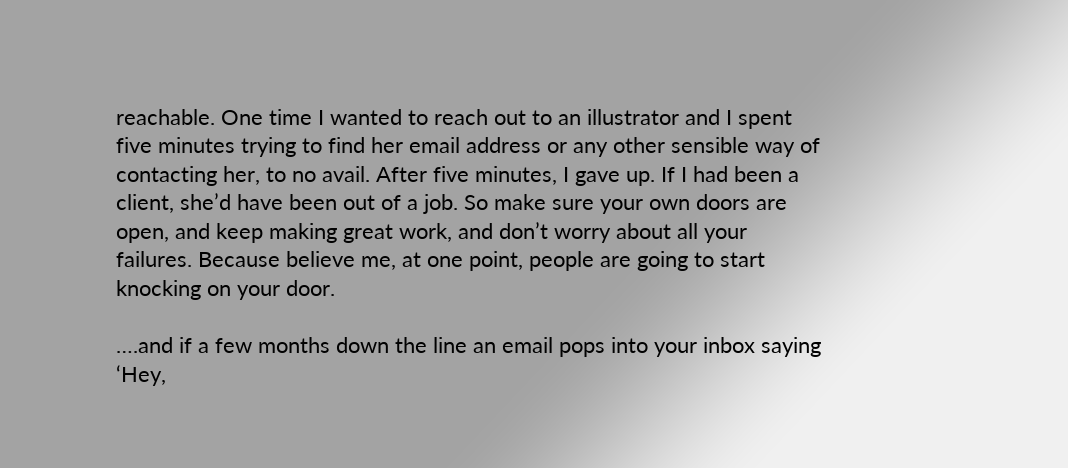reachable. One time I wanted to reach out to an illustrator and I spent five minutes trying to find her email address or any other sensible way of contacting her, to no avail. After five minutes, I gave up. If I had been a client, she’d have been out of a job. So make sure your own doors are open, and keep making great work, and don’t worry about all your failures. Because believe me, at one point, people are going to start knocking on your door.

….and if a few months down the line an email pops into your inbox saying ‘Hey,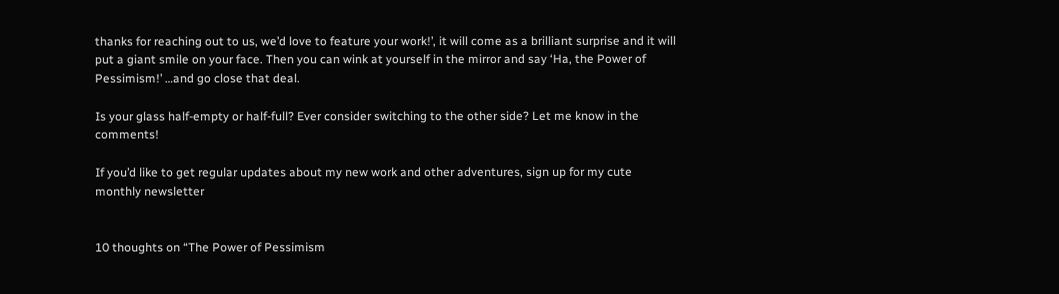thanks for reaching out to us, we’d love to feature your work!’, it will come as a brilliant surprise and it will put a giant smile on your face. Then you can wink at yourself in the mirror and say ‘Ha, the Power of Pessimism!’ …and go close that deal.

Is your glass half-empty or half-full? Ever consider switching to the other side? Let me know in the comments!

If you’d like to get regular updates about my new work and other adventures, sign up for my cute monthly newsletter


10 thoughts on “The Power of Pessimism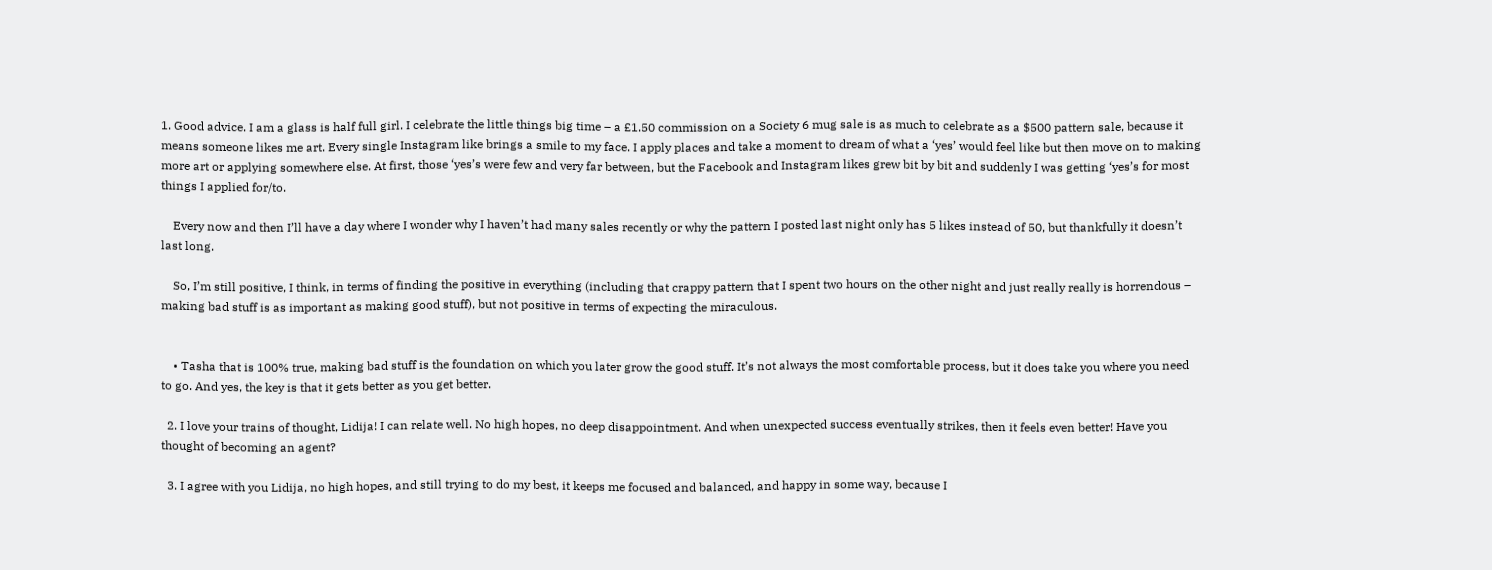1. Good advice. I am a glass is half full girl. I celebrate the little things big time – a £1.50 commission on a Society 6 mug sale is as much to celebrate as a $500 pattern sale, because it means someone likes me art. Every single Instagram like brings a smile to my face. I apply places and take a moment to dream of what a ‘yes’ would feel like but then move on to making more art or applying somewhere else. At first, those ‘yes’s were few and very far between, but the Facebook and Instagram likes grew bit by bit and suddenly I was getting ‘yes’s for most things I applied for/to.

    Every now and then I’ll have a day where I wonder why I haven’t had many sales recently or why the pattern I posted last night only has 5 likes instead of 50, but thankfully it doesn’t last long.

    So, I’m still positive, I think, in terms of finding the positive in everything (including that crappy pattern that I spent two hours on the other night and just really really is horrendous – making bad stuff is as important as making good stuff), but not positive in terms of expecting the miraculous.


    • Tasha that is 100% true, making bad stuff is the foundation on which you later grow the good stuff. It’s not always the most comfortable process, but it does take you where you need to go. And yes, the key is that it gets better as you get better.

  2. I love your trains of thought, Lidija! I can relate well. No high hopes, no deep disappointment. And when unexpected success eventually strikes, then it feels even better! Have you thought of becoming an agent?

  3. I agree with you Lidija, no high hopes, and still trying to do my best, it keeps me focused and balanced, and happy in some way, because I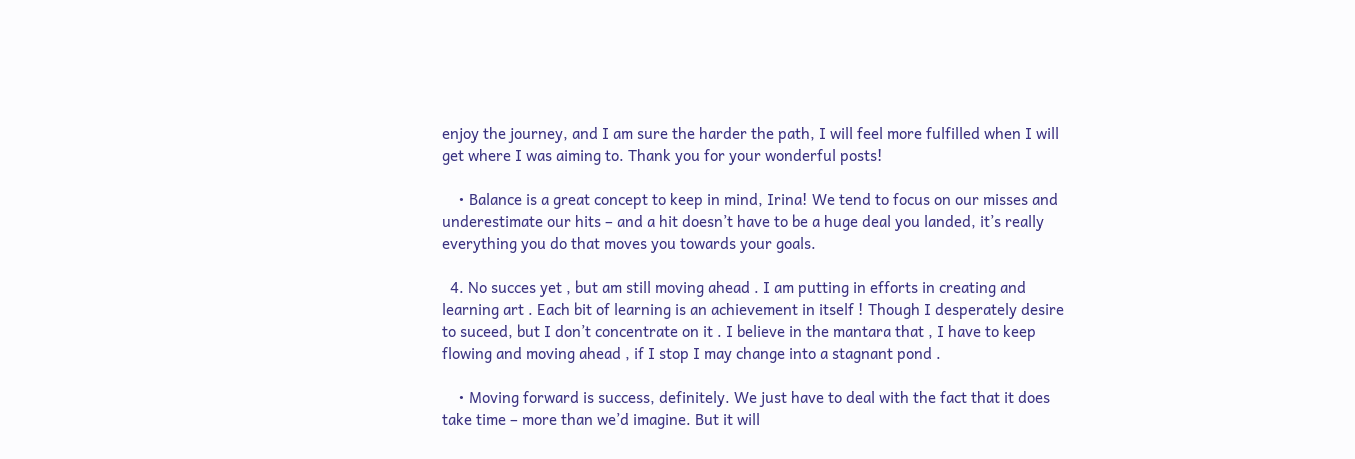enjoy the journey, and I am sure the harder the path, I will feel more fulfilled when I will get where I was aiming to. Thank you for your wonderful posts!

    • Balance is a great concept to keep in mind, Irina! We tend to focus on our misses and underestimate our hits – and a hit doesn’t have to be a huge deal you landed, it’s really everything you do that moves you towards your goals.

  4. No succes yet , but am still moving ahead . I am putting in efforts in creating and learning art . Each bit of learning is an achievement in itself ! Though I desperately desire to suceed, but I don’t concentrate on it . I believe in the mantara that , I have to keep flowing and moving ahead , if I stop I may change into a stagnant pond .

    • Moving forward is success, definitely. We just have to deal with the fact that it does take time – more than we’d imagine. But it will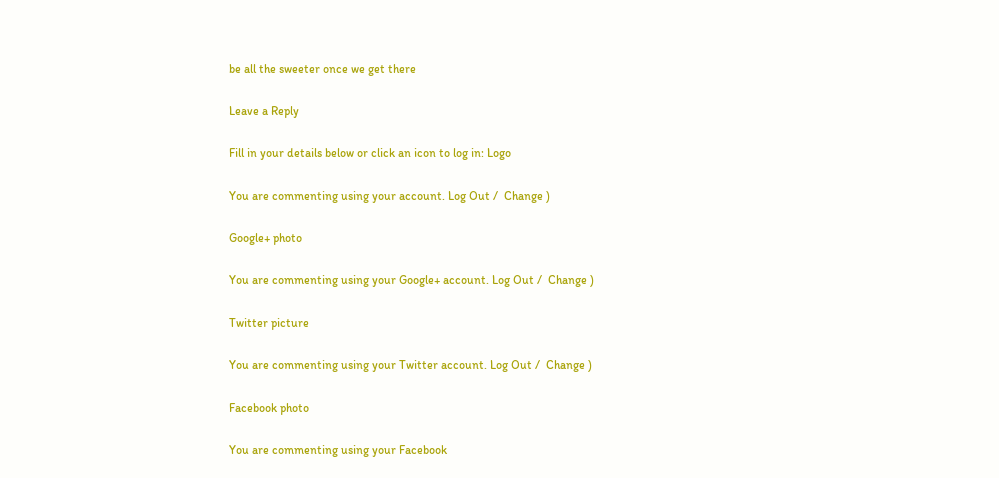be all the sweeter once we get there

Leave a Reply

Fill in your details below or click an icon to log in: Logo

You are commenting using your account. Log Out /  Change )

Google+ photo

You are commenting using your Google+ account. Log Out /  Change )

Twitter picture

You are commenting using your Twitter account. Log Out /  Change )

Facebook photo

You are commenting using your Facebook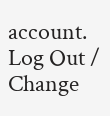account. Log Out /  Change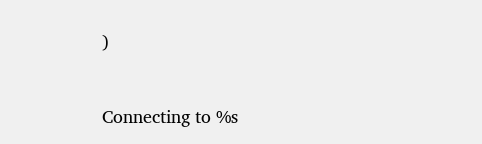)


Connecting to %s